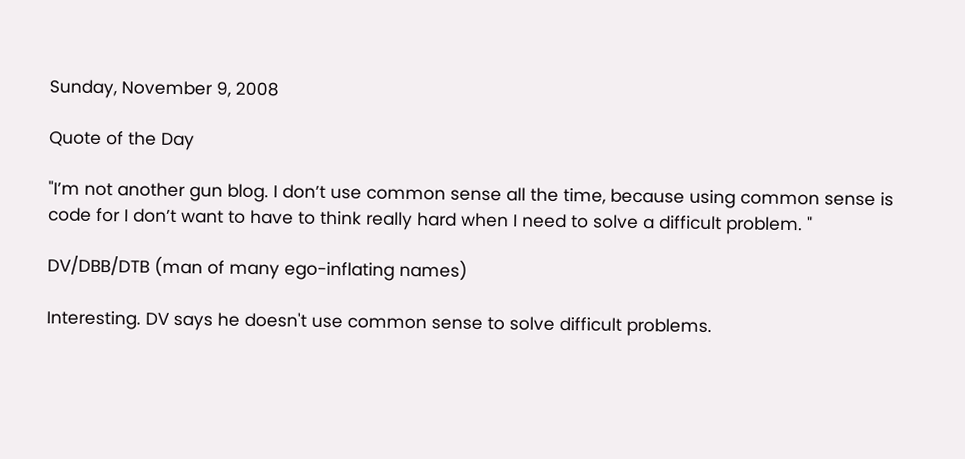Sunday, November 9, 2008

Quote of the Day

"I’m not another gun blog. I don’t use common sense all the time, because using common sense is code for I don’t want to have to think really hard when I need to solve a difficult problem. "

DV/DBB/DTB (man of many ego-inflating names)

Interesting. DV says he doesn't use common sense to solve difficult problems.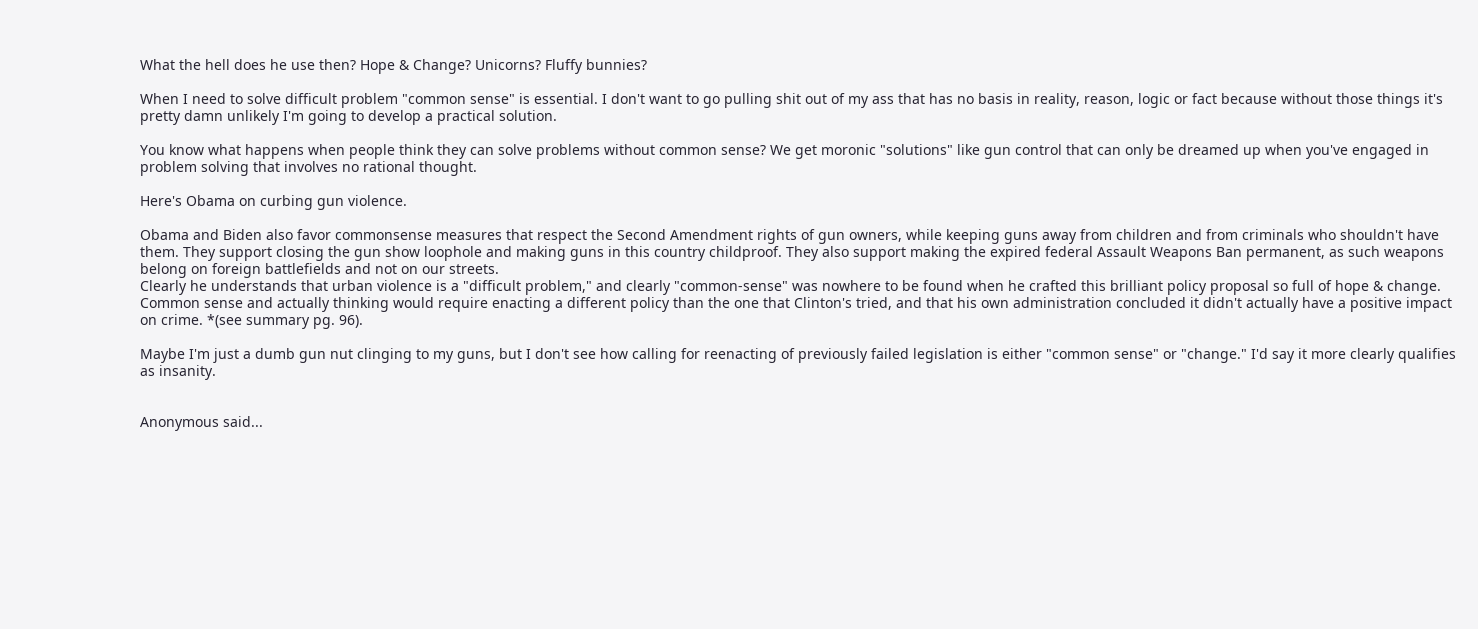What the hell does he use then? Hope & Change? Unicorns? Fluffy bunnies?

When I need to solve difficult problem "common sense" is essential. I don't want to go pulling shit out of my ass that has no basis in reality, reason, logic or fact because without those things it's pretty damn unlikely I'm going to develop a practical solution.

You know what happens when people think they can solve problems without common sense? We get moronic "solutions" like gun control that can only be dreamed up when you've engaged in problem solving that involves no rational thought.

Here's Obama on curbing gun violence.

Obama and Biden also favor commonsense measures that respect the Second Amendment rights of gun owners, while keeping guns away from children and from criminals who shouldn't have them. They support closing the gun show loophole and making guns in this country childproof. They also support making the expired federal Assault Weapons Ban permanent, as such weapons belong on foreign battlefields and not on our streets.
Clearly he understands that urban violence is a "difficult problem," and clearly "common-sense" was nowhere to be found when he crafted this brilliant policy proposal so full of hope & change. Common sense and actually thinking would require enacting a different policy than the one that Clinton's tried, and that his own administration concluded it didn't actually have a positive impact on crime. *(see summary pg. 96).

Maybe I'm just a dumb gun nut clinging to my guns, but I don't see how calling for reenacting of previously failed legislation is either "common sense" or "change." I'd say it more clearly qualifies as insanity.


Anonymous said...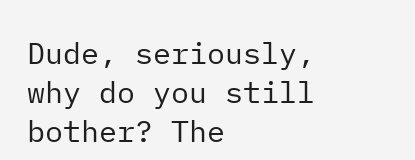Dude, seriously, why do you still bother? The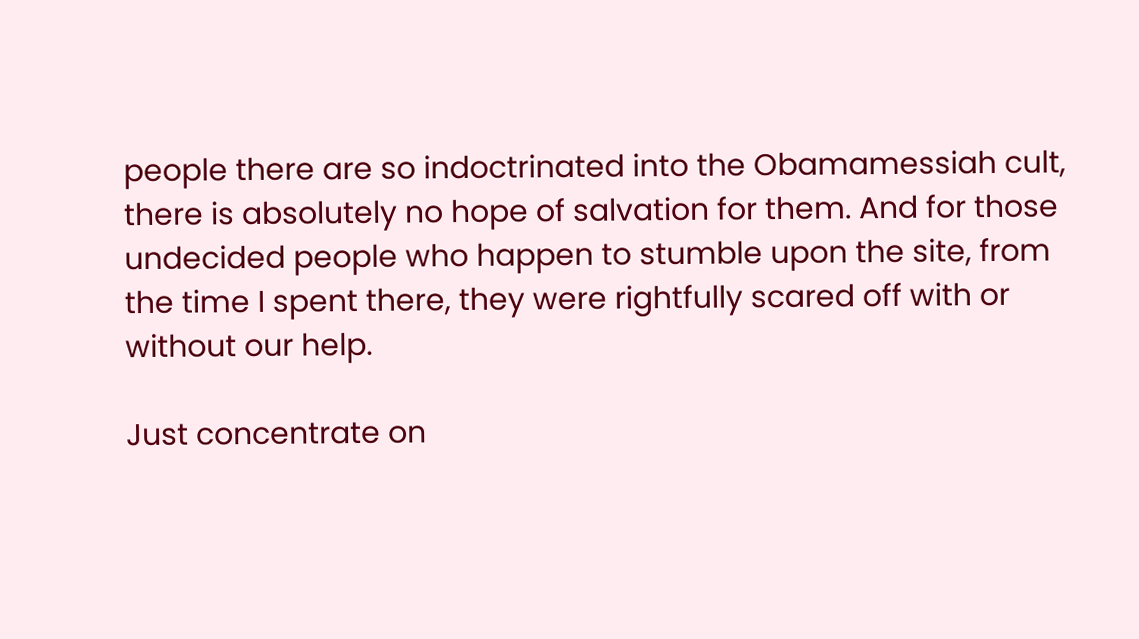people there are so indoctrinated into the Obamamessiah cult, there is absolutely no hope of salvation for them. And for those undecided people who happen to stumble upon the site, from the time I spent there, they were rightfully scared off with or without our help.

Just concentrate on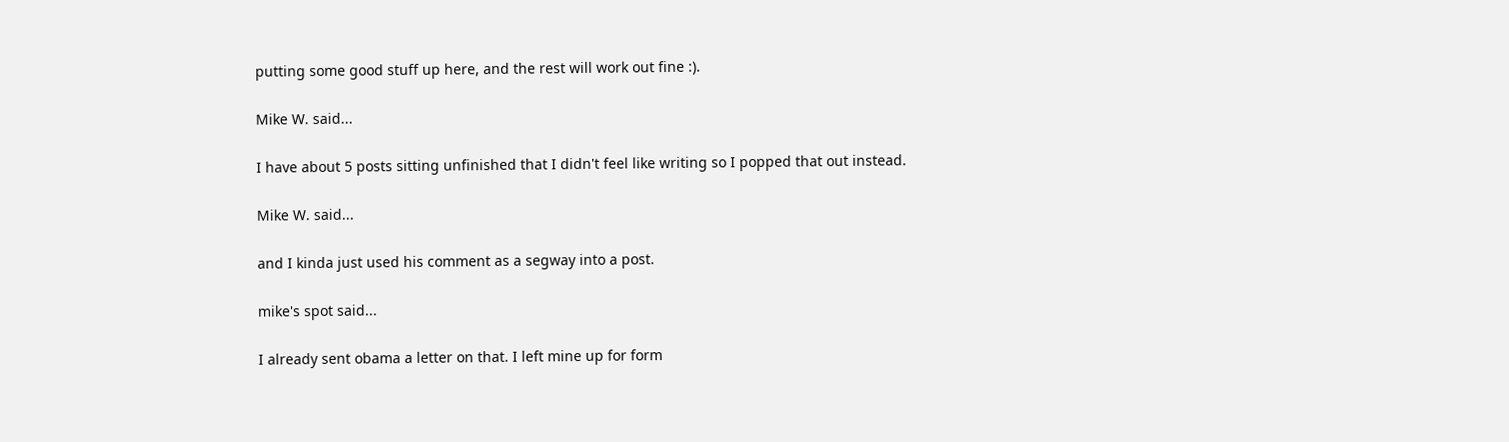putting some good stuff up here, and the rest will work out fine :).

Mike W. said...

I have about 5 posts sitting unfinished that I didn't feel like writing so I popped that out instead.

Mike W. said...

and I kinda just used his comment as a segway into a post.

mike's spot said...

I already sent obama a letter on that. I left mine up for form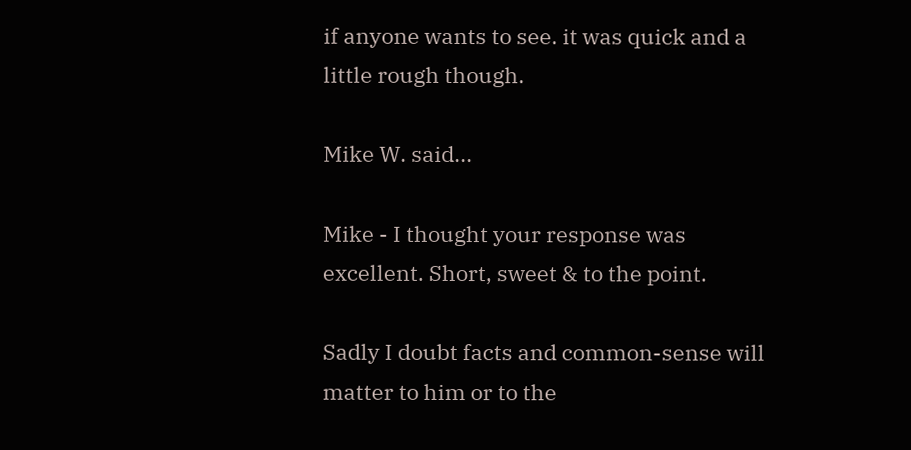if anyone wants to see. it was quick and a little rough though.

Mike W. said...

Mike - I thought your response was excellent. Short, sweet & to the point.

Sadly I doubt facts and common-sense will matter to him or to the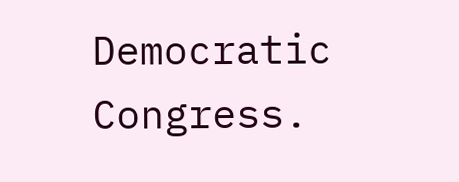Democratic Congress.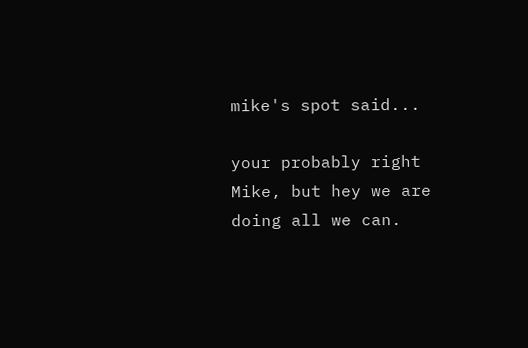mike's spot said...

your probably right Mike, but hey we are doing all we can.